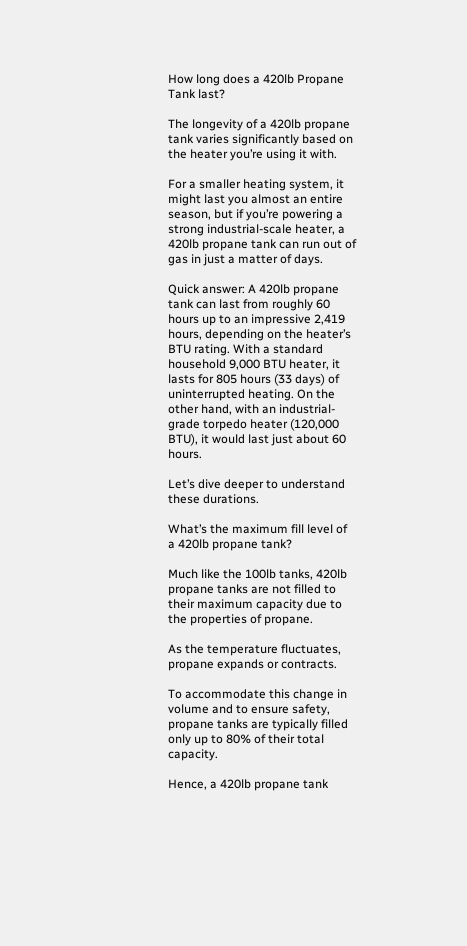How long does a 420lb Propane Tank last?

The longevity of a 420lb propane tank varies significantly based on the heater you’re using it with.

For a smaller heating system, it might last you almost an entire season, but if you’re powering a strong industrial-scale heater, a 420lb propane tank can run out of gas in just a matter of days.

Quick answer: A 420lb propane tank can last from roughly 60 hours up to an impressive 2,419 hours, depending on the heater’s BTU rating. With a standard household 9,000 BTU heater, it lasts for 805 hours (33 days) of uninterrupted heating. On the other hand, with an industrial-grade torpedo heater (120,000 BTU), it would last just about 60 hours.

Let’s dive deeper to understand these durations.

What’s the maximum fill level of a 420lb propane tank?

Much like the 100lb tanks, 420lb propane tanks are not filled to their maximum capacity due to the properties of propane.

As the temperature fluctuates, propane expands or contracts.

To accommodate this change in volume and to ensure safety, propane tanks are typically filled only up to 80% of their total capacity.

Hence, a 420lb propane tank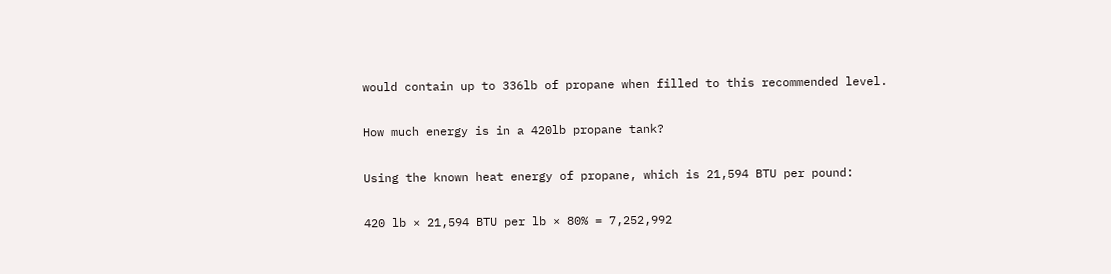would contain up to 336lb of propane when filled to this recommended level.

How much energy is in a 420lb propane tank?

Using the known heat energy of propane, which is 21,594 BTU per pound:

420 lb × 21,594 BTU per lb × 80% = 7,252,992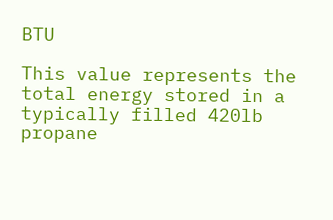BTU

This value represents the total energy stored in a typically filled 420lb propane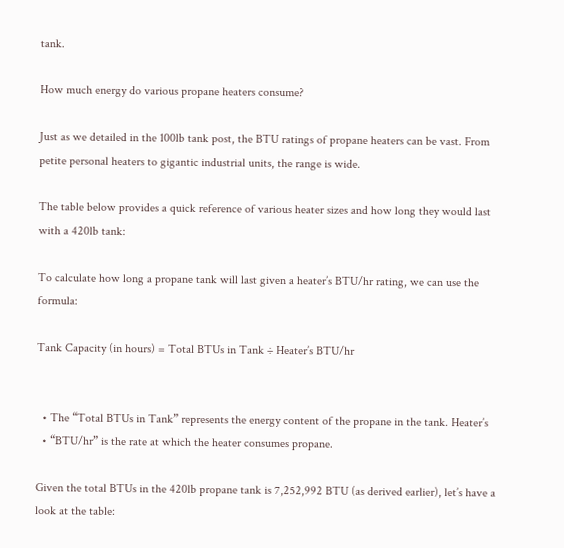tank.

How much energy do various propane heaters consume?

Just as we detailed in the 100lb tank post, the BTU ratings of propane heaters can be vast. From petite personal heaters to gigantic industrial units, the range is wide.

The table below provides a quick reference of various heater sizes and how long they would last with a 420lb tank:

To calculate how long a propane tank will last given a heater’s BTU/hr rating, we can use the formula:

Tank Capacity (in hours) = Total BTUs in Tank ÷ Heater’s BTU/hr


  • The “Total BTUs in Tank” represents the energy content of the propane in the tank. Heater’s
  • “BTU/hr” is the rate at which the heater consumes propane.

Given the total BTUs in the 420lb propane tank is 7,252,992 BTU (as derived earlier), let’s have a look at the table: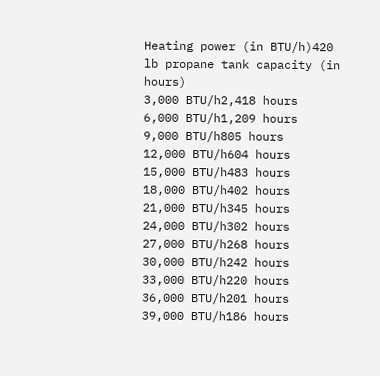Heating power (in BTU/h)420 lb propane tank capacity (in hours)
3,000 BTU/h2,418 hours
6,000 BTU/h1,209 hours
9,000 BTU/h805 hours
12,000 BTU/h604 hours
15,000 BTU/h483 hours
18,000 BTU/h402 hours
21,000 BTU/h345 hours
24,000 BTU/h302 hours
27,000 BTU/h268 hours
30,000 BTU/h242 hours
33,000 BTU/h220 hours
36,000 BTU/h201 hours
39,000 BTU/h186 hours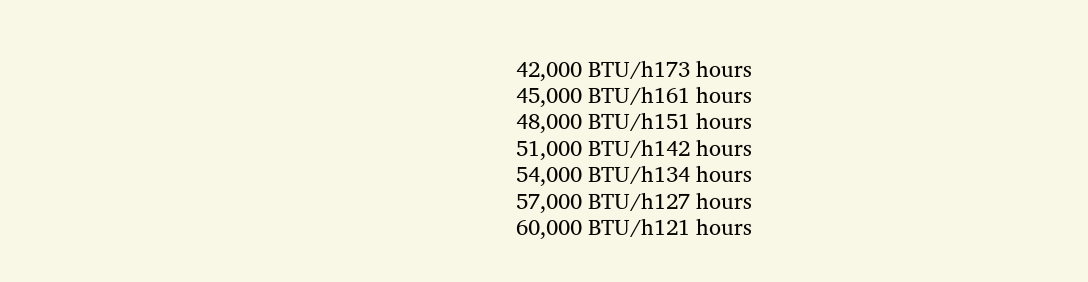42,000 BTU/h173 hours
45,000 BTU/h161 hours
48,000 BTU/h151 hours
51,000 BTU/h142 hours
54,000 BTU/h134 hours
57,000 BTU/h127 hours
60,000 BTU/h121 hours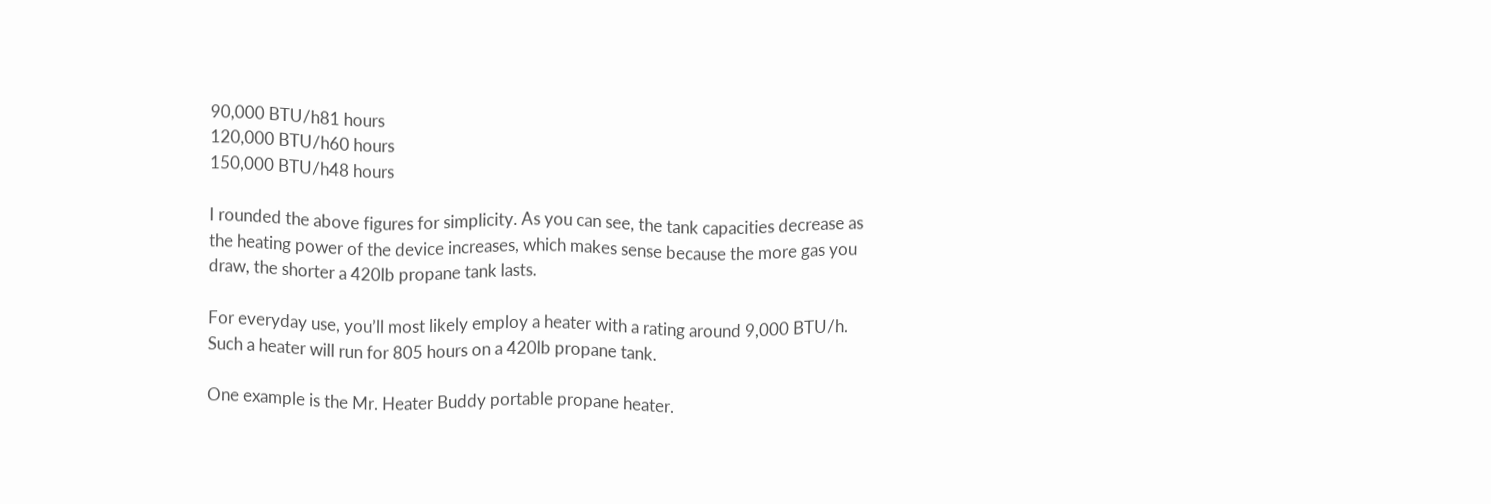90,000 BTU/h81 hours
120,000 BTU/h60 hours
150,000 BTU/h48 hours

I rounded the above figures for simplicity. As you can see, the tank capacities decrease as the heating power of the device increases, which makes sense because the more gas you draw, the shorter a 420lb propane tank lasts.

For everyday use, you’ll most likely employ a heater with a rating around 9,000 BTU/h. Such a heater will run for 805 hours on a 420lb propane tank.

One example is the Mr. Heater Buddy portable propane heater.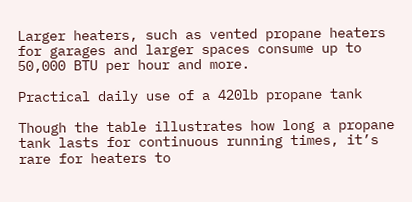Larger heaters, such as vented propane heaters for garages and larger spaces consume up to 50,000 BTU per hour and more.

Practical daily use of a 420lb propane tank

Though the table illustrates how long a propane tank lasts for continuous running times, it’s rare for heaters to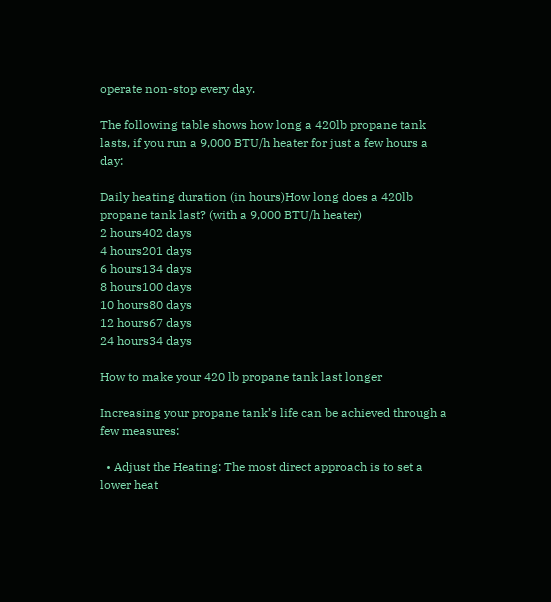operate non-stop every day.

The following table shows how long a 420lb propane tank lasts, if you run a 9,000 BTU/h heater for just a few hours a day:

Daily heating duration (in hours)How long does a 420lb propane tank last? (with a 9,000 BTU/h heater)
2 hours402 days
4 hours201 days
6 hours134 days
8 hours100 days
10 hours80 days
12 hours67 days
24 hours34 days

How to make your 420 lb propane tank last longer

Increasing your propane tank’s life can be achieved through a few measures:

  • Adjust the Heating: The most direct approach is to set a lower heat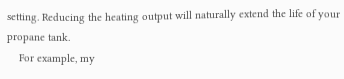setting. Reducing the heating output will naturally extend the life of your propane tank.
    For example, my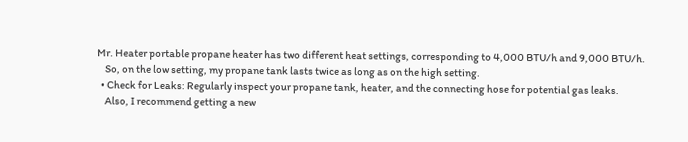Mr. Heater portable propane heater has two different heat settings, corresponding to 4,000 BTU/h and 9,000 BTU/h.
    So, on the low setting, my propane tank lasts twice as long as on the high setting.
  • Check for Leaks: Regularly inspect your propane tank, heater, and the connecting hose for potential gas leaks.
    Also, I recommend getting a new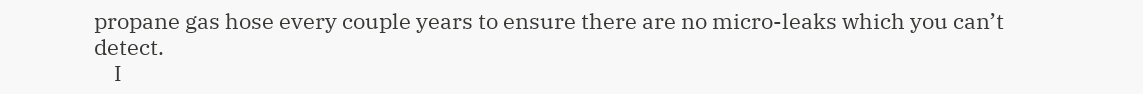propane gas hose every couple years to ensure there are no micro-leaks which you can’t detect.
    I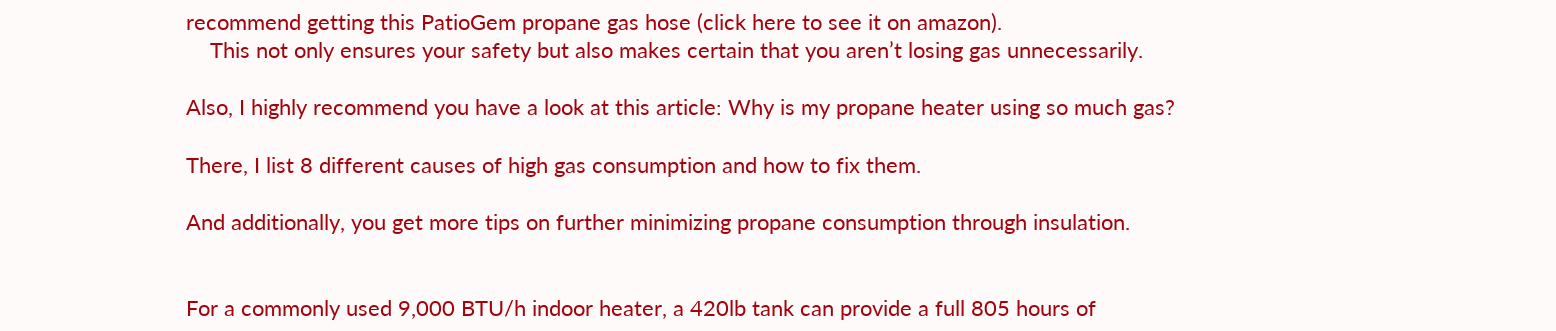recommend getting this PatioGem propane gas hose (click here to see it on amazon).
    This not only ensures your safety but also makes certain that you aren’t losing gas unnecessarily.

Also, I highly recommend you have a look at this article: Why is my propane heater using so much gas?

There, I list 8 different causes of high gas consumption and how to fix them.

And additionally, you get more tips on further minimizing propane consumption through insulation.


For a commonly used 9,000 BTU/h indoor heater, a 420lb tank can provide a full 805 hours of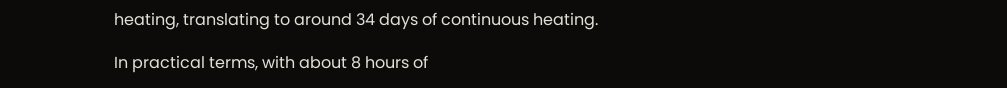heating, translating to around 34 days of continuous heating.

In practical terms, with about 8 hours of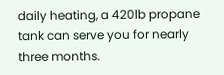daily heating, a 420lb propane tank can serve you for nearly three months.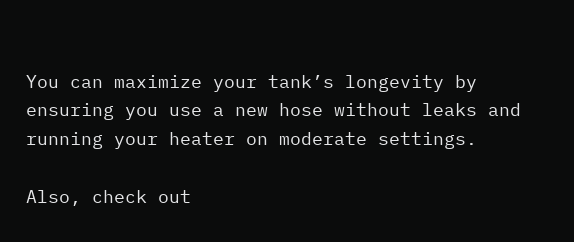You can maximize your tank’s longevity by ensuring you use a new hose without leaks and running your heater on moderate settings.

Also, check out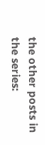the other posts in the series: